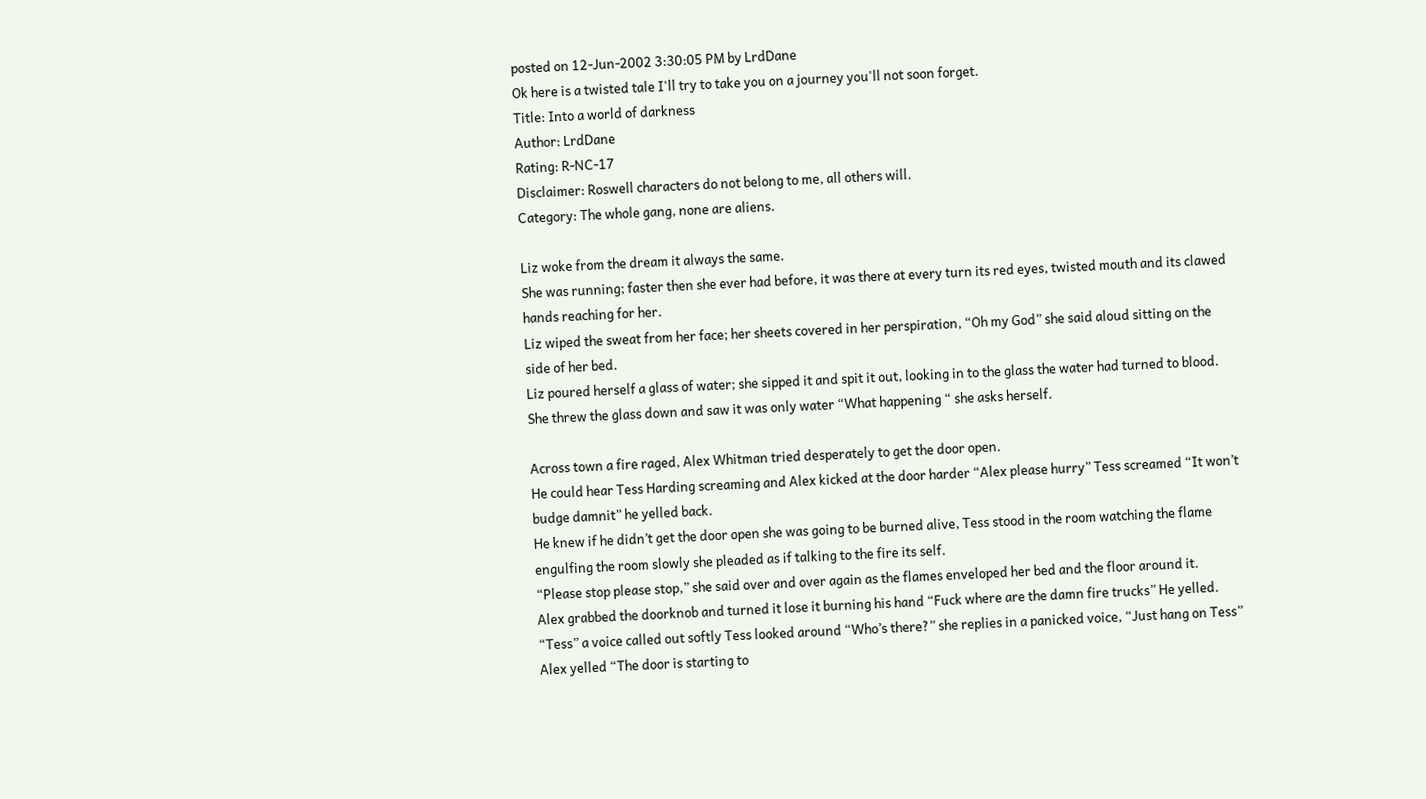posted on 12-Jun-2002 3:30:05 PM by LrdDane
Ok here is a twisted tale I'll try to take you on a journey you'll not soon forget.
Title: Into a world of darkness
Author: LrdDane
Rating: R-NC-17
Disclaimer: Roswell characters do not belong to me, all others will.
Category: The whole gang, none are aliens.

Liz woke from the dream it always the same.
She was running; faster then she ever had before, it was there at every turn its red eyes, twisted mouth and its clawed hands reaching for her.
Liz wiped the sweat from her face; her sheets covered in her perspiration, “Oh my God” she said aloud sitting on the side of her bed.
Liz poured herself a glass of water; she sipped it and spit it out, looking in to the glass the water had turned to blood.
She threw the glass down and saw it was only water “What happening “ she asks herself.

Across town a fire raged, Alex Whitman tried desperately to get the door open.
He could hear Tess Harding screaming and Alex kicked at the door harder “Alex please hurry” Tess screamed “It won’t budge damnit” he yelled back.
He knew if he didn’t get the door open she was going to be burned alive, Tess stood in the room watching the flame engulfing the room slowly she pleaded as if talking to the fire its self.
“Please stop please stop,” she said over and over again as the flames enveloped her bed and the floor around it.
Alex grabbed the doorknob and turned it lose it burning his hand “Fuck where are the damn fire trucks” He yelled.
“Tess” a voice called out softly Tess looked around “Who’s there?” she replies in a panicked voice, “Just hang on Tess” Alex yelled “The door is starting to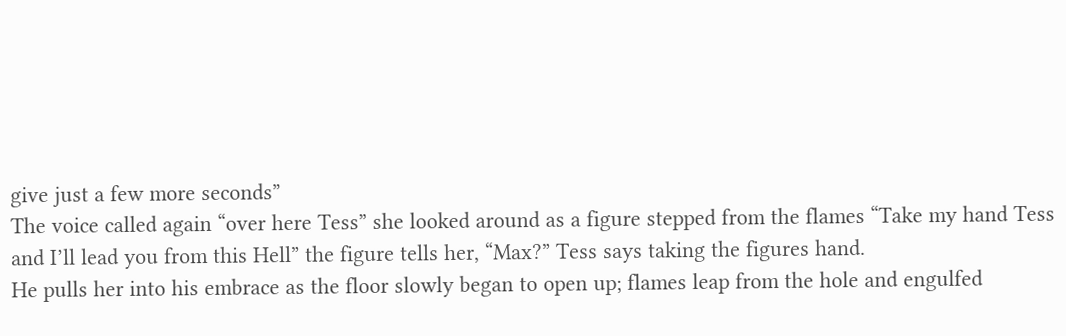give just a few more seconds”
The voice called again “over here Tess” she looked around as a figure stepped from the flames “Take my hand Tess and I’ll lead you from this Hell” the figure tells her, “Max?” Tess says taking the figures hand.
He pulls her into his embrace as the floor slowly began to open up; flames leap from the hole and engulfed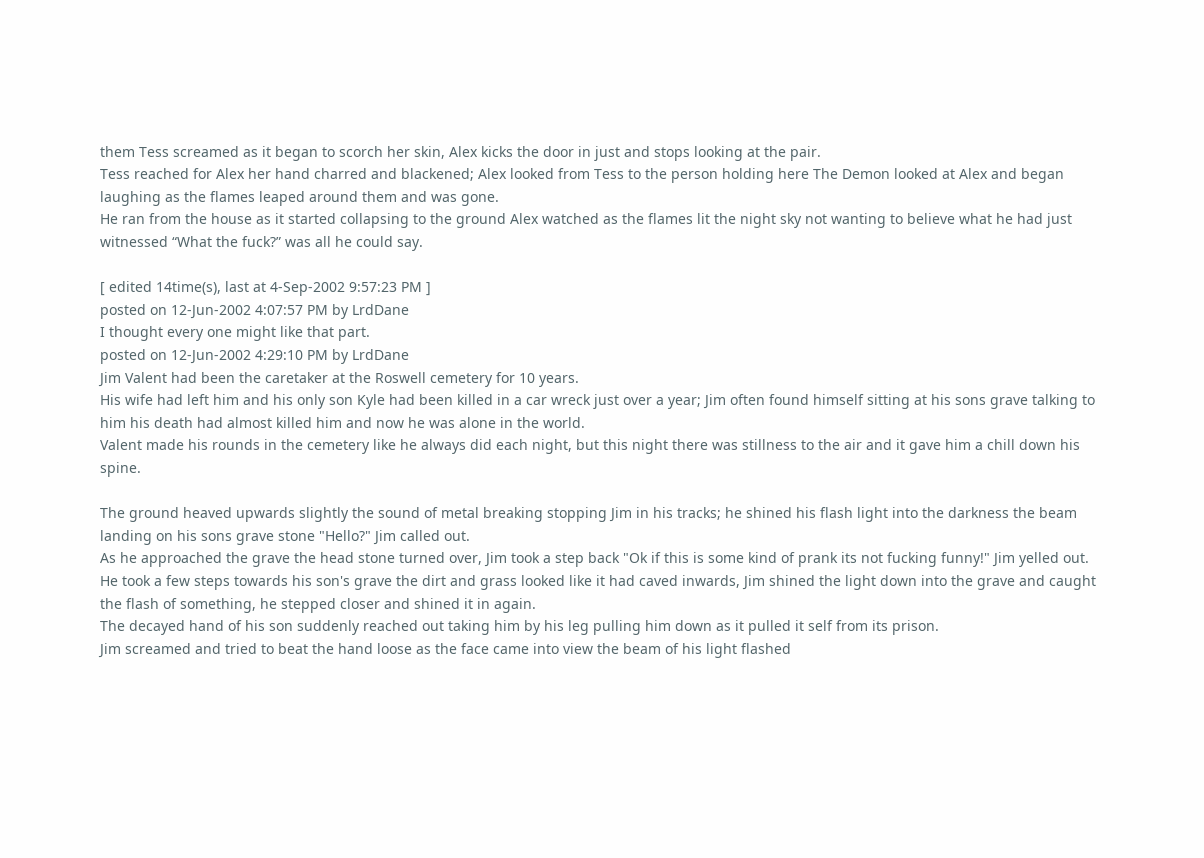them Tess screamed as it began to scorch her skin, Alex kicks the door in just and stops looking at the pair.
Tess reached for Alex her hand charred and blackened; Alex looked from Tess to the person holding here The Demon looked at Alex and began laughing as the flames leaped around them and was gone.
He ran from the house as it started collapsing to the ground Alex watched as the flames lit the night sky not wanting to believe what he had just witnessed “What the fuck?” was all he could say.

[ edited 14time(s), last at 4-Sep-2002 9:57:23 PM ]
posted on 12-Jun-2002 4:07:57 PM by LrdDane
I thought every one might like that part.
posted on 12-Jun-2002 4:29:10 PM by LrdDane
Jim Valent had been the caretaker at the Roswell cemetery for 10 years.
His wife had left him and his only son Kyle had been killed in a car wreck just over a year; Jim often found himself sitting at his sons grave talking to him his death had almost killed him and now he was alone in the world.
Valent made his rounds in the cemetery like he always did each night, but this night there was stillness to the air and it gave him a chill down his spine.

The ground heaved upwards slightly the sound of metal breaking stopping Jim in his tracks; he shined his flash light into the darkness the beam landing on his sons grave stone "Hello?" Jim called out.
As he approached the grave the head stone turned over, Jim took a step back "Ok if this is some kind of prank its not fucking funny!" Jim yelled out.
He took a few steps towards his son's grave the dirt and grass looked like it had caved inwards, Jim shined the light down into the grave and caught the flash of something, he stepped closer and shined it in again.
The decayed hand of his son suddenly reached out taking him by his leg pulling him down as it pulled it self from its prison.
Jim screamed and tried to beat the hand loose as the face came into view the beam of his light flashed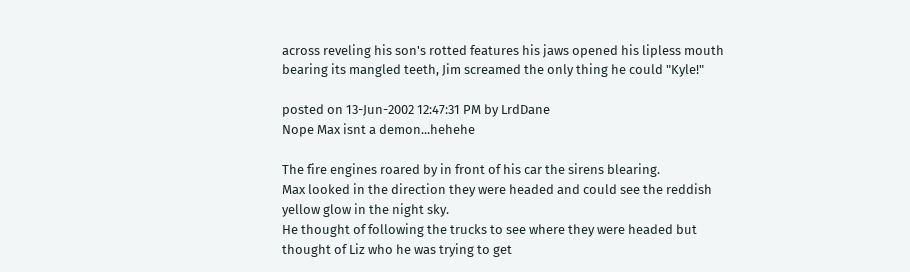across reveling his son's rotted features his jaws opened his lipless mouth bearing its mangled teeth, Jim screamed the only thing he could "Kyle!"

posted on 13-Jun-2002 12:47:31 PM by LrdDane
Nope Max isnt a demon...hehehe

The fire engines roared by in front of his car the sirens blearing.
Max looked in the direction they were headed and could see the reddish yellow glow in the night sky.
He thought of following the trucks to see where they were headed but thought of Liz who he was trying to get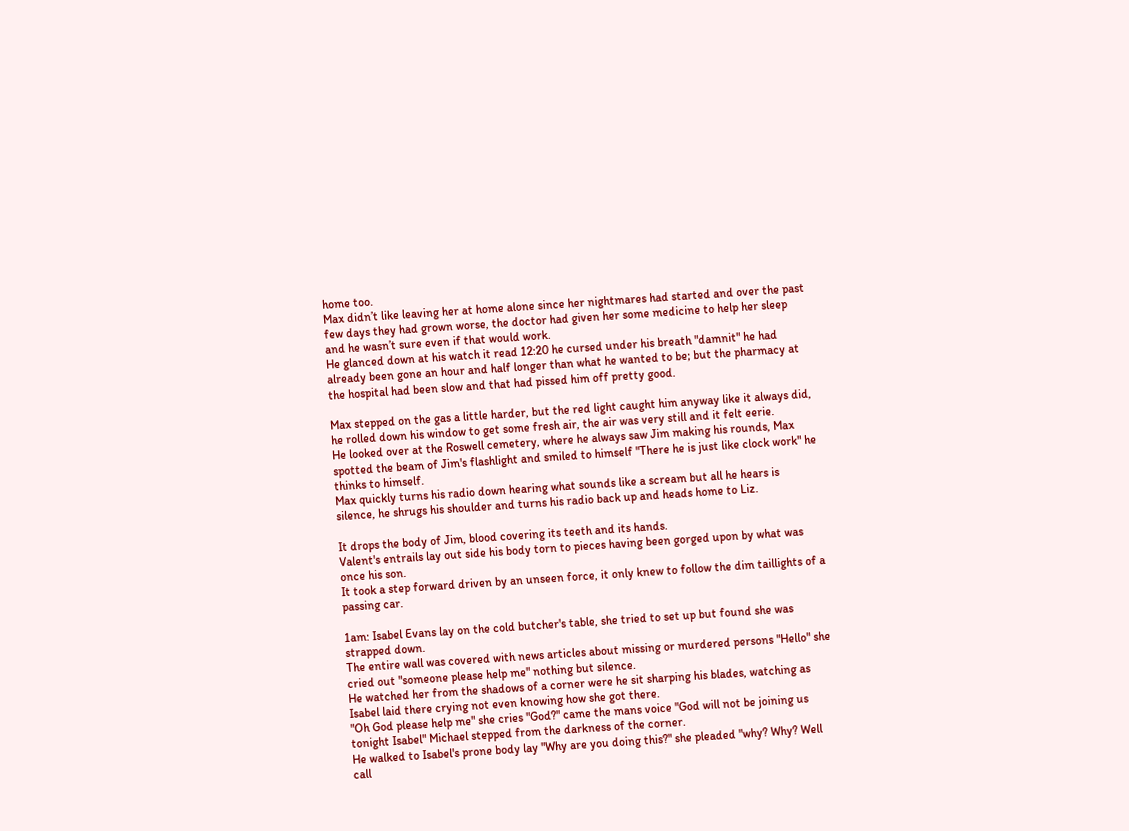home too.
Max didn’t like leaving her at home alone since her nightmares had started and over the past few days they had grown worse, the doctor had given her some medicine to help her sleep and he wasn’t sure even if that would work.
He glanced down at his watch it read 12:20 he cursed under his breath "damnit" he had already been gone an hour and half longer than what he wanted to be; but the pharmacy at the hospital had been slow and that had pissed him off pretty good.

Max stepped on the gas a little harder, but the red light caught him anyway like it always did, he rolled down his window to get some fresh air, the air was very still and it felt eerie.
He looked over at the Roswell cemetery, where he always saw Jim making his rounds, Max spotted the beam of Jim's flashlight and smiled to himself "There he is just like clock work" he thinks to himself.
Max quickly turns his radio down hearing what sounds like a scream but all he hears is silence, he shrugs his shoulder and turns his radio back up and heads home to Liz.

It drops the body of Jim, blood covering its teeth and its hands.
Valent's entrails lay out side his body torn to pieces having been gorged upon by what was once his son.
It took a step forward driven by an unseen force, it only knew to follow the dim taillights of a passing car.

1am: Isabel Evans lay on the cold butcher's table, she tried to set up but found she was strapped down.
The entire wall was covered with news articles about missing or murdered persons "Hello" she cried out "someone please help me" nothing but silence.
He watched her from the shadows of a corner were he sit sharping his blades, watching as Isabel laid there crying not even knowing how she got there.
"Oh God please help me" she cries "God?" came the mans voice "God will not be joining us tonight Isabel" Michael stepped from the darkness of the corner.
He walked to Isabel's prone body lay "Why are you doing this?" she pleaded "why? Why? Well call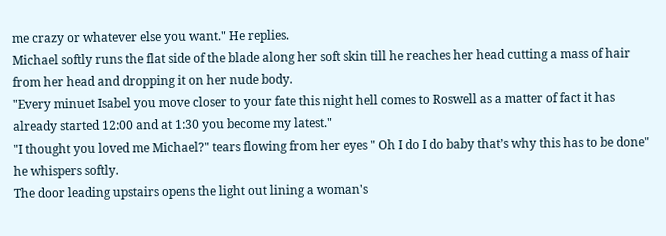me crazy or whatever else you want." He replies.
Michael softly runs the flat side of the blade along her soft skin till he reaches her head cutting a mass of hair from her head and dropping it on her nude body.
"Every minuet Isabel you move closer to your fate this night hell comes to Roswell as a matter of fact it has already started 12:00 and at 1:30 you become my latest."
"I thought you loved me Michael?" tears flowing from her eyes " Oh I do I do baby that’s why this has to be done" he whispers softly.
The door leading upstairs opens the light out lining a woman's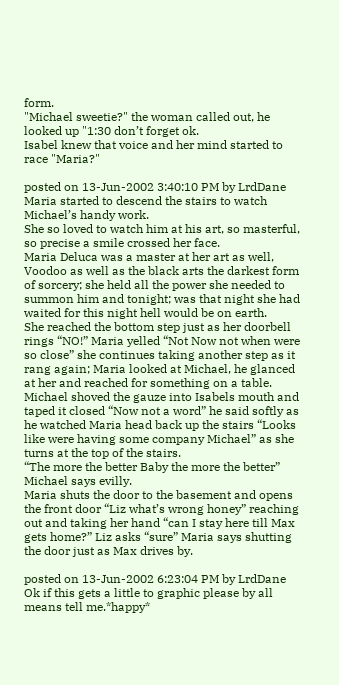form.
"Michael sweetie?" the woman called out, he looked up "1:30 don’t forget ok.
Isabel knew that voice and her mind started to race "Maria?"

posted on 13-Jun-2002 3:40:10 PM by LrdDane
Maria started to descend the stairs to watch Michael’s handy work.
She so loved to watch him at his art, so masterful, so precise a smile crossed her face.
Maria Deluca was a master at her art as well, Voodoo as well as the black arts the darkest form of sorcery; she held all the power she needed to summon him and tonight; was that night she had waited for this night hell would be on earth.
She reached the bottom step just as her doorbell rings “NO!” Maria yelled “Not Now not when were so close” she continues taking another step as it rang again; Maria looked at Michael, he glanced at her and reached for something on a table.
Michael shoved the gauze into Isabels mouth and taped it closed “Now not a word” he said softly as he watched Maria head back up the stairs “Looks like were having some company Michael” as she turns at the top of the stairs.
“The more the better Baby the more the better” Michael says evilly.
Maria shuts the door to the basement and opens the front door “Liz what’s wrong honey” reaching out and taking her hand “can I stay here till Max gets home?” Liz asks “sure” Maria says shutting the door just as Max drives by.

posted on 13-Jun-2002 6:23:04 PM by LrdDane
Ok if this gets a little to graphic please by all means tell me.*happy*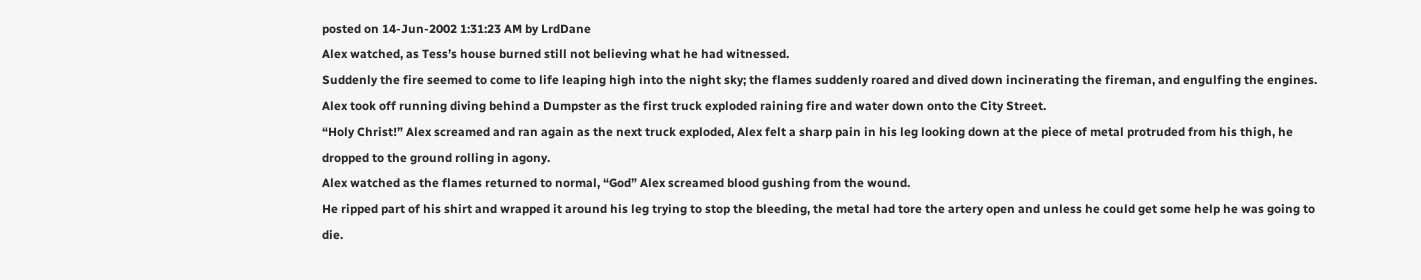posted on 14-Jun-2002 1:31:23 AM by LrdDane
Alex watched, as Tess’s house burned still not believing what he had witnessed.
Suddenly the fire seemed to come to life leaping high into the night sky; the flames suddenly roared and dived down incinerating the fireman, and engulfing the engines.
Alex took off running diving behind a Dumpster as the first truck exploded raining fire and water down onto the City Street.
“Holy Christ!” Alex screamed and ran again as the next truck exploded, Alex felt a sharp pain in his leg looking down at the piece of metal protruded from his thigh, he dropped to the ground rolling in agony.
Alex watched as the flames returned to normal, “God” Alex screamed blood gushing from the wound.
He ripped part of his shirt and wrapped it around his leg trying to stop the bleeding, the metal had tore the artery open and unless he could get some help he was going to die.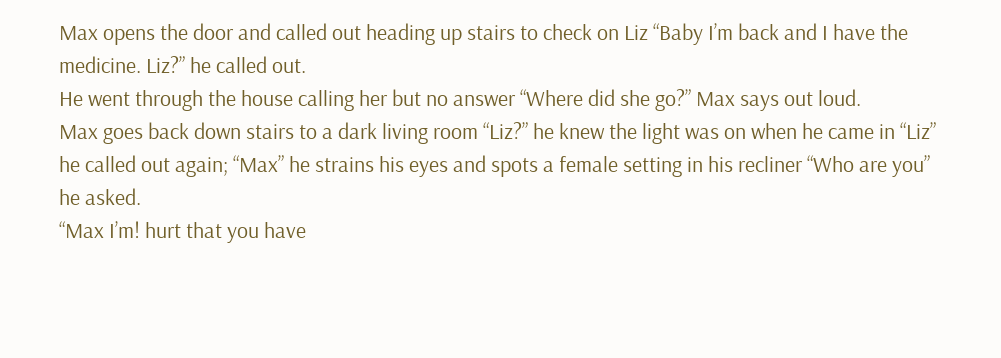Max opens the door and called out heading up stairs to check on Liz “Baby I’m back and I have the medicine. Liz?” he called out.
He went through the house calling her but no answer “Where did she go?” Max says out loud.
Max goes back down stairs to a dark living room “Liz?” he knew the light was on when he came in “Liz” he called out again; “Max” he strains his eyes and spots a female setting in his recliner “Who are you” he asked.
“Max I’m! hurt that you have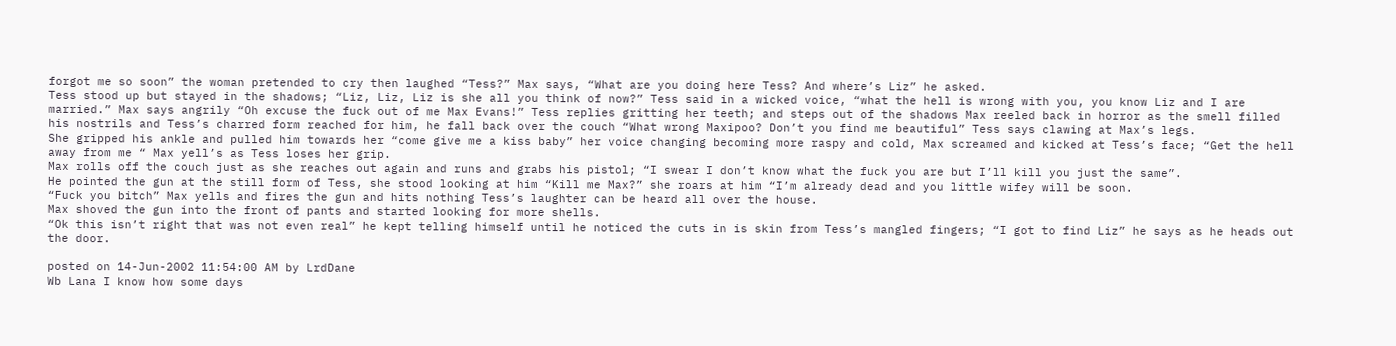forgot me so soon” the woman pretended to cry then laughed “Tess?” Max says, “What are you doing here Tess? And where’s Liz” he asked.
Tess stood up but stayed in the shadows; “Liz, Liz, Liz is she all you think of now?” Tess said in a wicked voice, “what the hell is wrong with you, you know Liz and I are married.” Max says angrily “Oh excuse the fuck out of me Max Evans!” Tess replies gritting her teeth; and steps out of the shadows Max reeled back in horror as the smell filled his nostrils and Tess’s charred form reached for him, he fall back over the couch “What wrong Maxipoo? Don’t you find me beautiful” Tess says clawing at Max’s legs.
She gripped his ankle and pulled him towards her “come give me a kiss baby” her voice changing becoming more raspy and cold, Max screamed and kicked at Tess’s face; “Get the hell away from me “ Max yell’s as Tess loses her grip.
Max rolls off the couch just as she reaches out again and runs and grabs his pistol; “I swear I don’t know what the fuck you are but I’ll kill you just the same”.
He pointed the gun at the still form of Tess, she stood looking at him “Kill me Max?” she roars at him “I’m already dead and you little wifey will be soon.
“Fuck you bitch” Max yells and fires the gun and hits nothing Tess’s laughter can be heard all over the house.
Max shoved the gun into the front of pants and started looking for more shells.
“Ok this isn’t right that was not even real” he kept telling himself until he noticed the cuts in is skin from Tess’s mangled fingers; “I got to find Liz” he says as he heads out the door.

posted on 14-Jun-2002 11:54:00 AM by LrdDane
Wb Lana I know how some days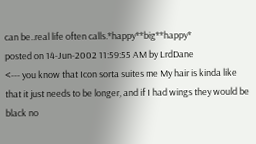can be..real life often calls.*happy**big**happy*
posted on 14-Jun-2002 11:59:55 AM by LrdDane
<--- you know that Icon sorta suites me My hair is kinda like that it just needs to be longer, and if I had wings they would be black no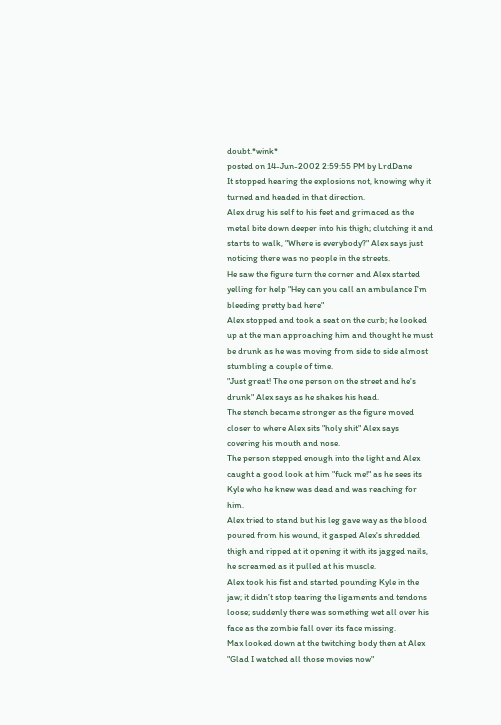doubt.*wink*
posted on 14-Jun-2002 2:59:55 PM by LrdDane
It stopped hearing the explosions not, knowing why it turned and headed in that direction.
Alex drug his self to his feet and grimaced as the metal bite down deeper into his thigh; clutching it and starts to walk, "Where is everybody?" Alex says just noticing there was no people in the streets.
He saw the figure turn the corner and Alex started yelling for help "Hey can you call an ambulance I'm bleeding pretty bad here"
Alex stopped and took a seat on the curb; he looked up at the man approaching him and thought he must be drunk as he was moving from side to side almost stumbling a couple of time.
"Just great! The one person on the street and he's drunk" Alex says as he shakes his head.
The stench became stronger as the figure moved closer to where Alex sits "holy shit" Alex says covering his mouth and nose.
The person stepped enough into the light and Alex caught a good look at him "fuck me!" as he sees its Kyle who he knew was dead and was reaching for him.
Alex tried to stand but his leg gave way as the blood poured from his wound, it gasped Alex's shredded thigh and ripped at it opening it with its jagged nails, he screamed as it pulled at his muscle.
Alex took his fist and started pounding Kyle in the jaw; it didn’t stop tearing the ligaments and tendons loose; suddenly there was something wet all over his face as the zombie fall over its face missing.
Max looked down at the twitching body then at Alex "Glad I watched all those movies now"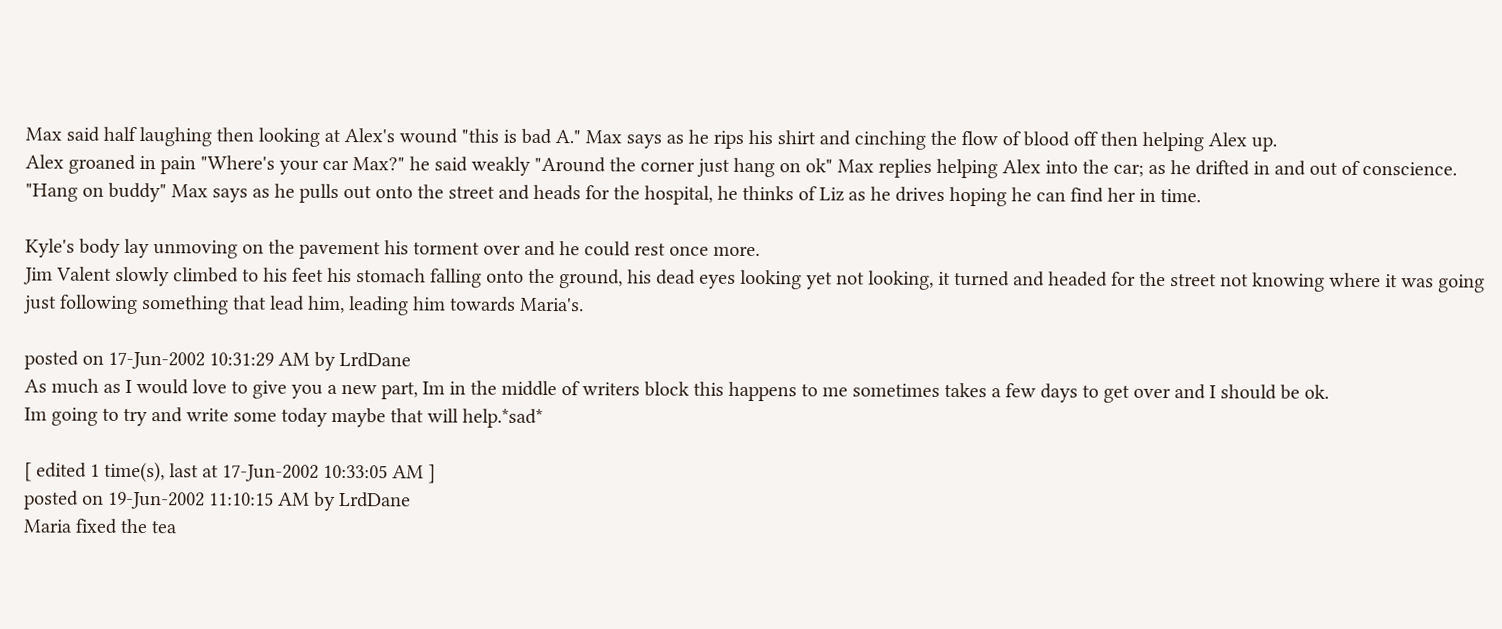Max said half laughing then looking at Alex's wound "this is bad A." Max says as he rips his shirt and cinching the flow of blood off then helping Alex up.
Alex groaned in pain "Where's your car Max?" he said weakly "Around the corner just hang on ok" Max replies helping Alex into the car; as he drifted in and out of conscience.
"Hang on buddy" Max says as he pulls out onto the street and heads for the hospital, he thinks of Liz as he drives hoping he can find her in time.

Kyle's body lay unmoving on the pavement his torment over and he could rest once more.
Jim Valent slowly climbed to his feet his stomach falling onto the ground, his dead eyes looking yet not looking, it turned and headed for the street not knowing where it was going just following something that lead him, leading him towards Maria's.

posted on 17-Jun-2002 10:31:29 AM by LrdDane
As much as I would love to give you a new part, Im in the middle of writers block this happens to me sometimes takes a few days to get over and I should be ok.
Im going to try and write some today maybe that will help.*sad*

[ edited 1 time(s), last at 17-Jun-2002 10:33:05 AM ]
posted on 19-Jun-2002 11:10:15 AM by LrdDane
Maria fixed the tea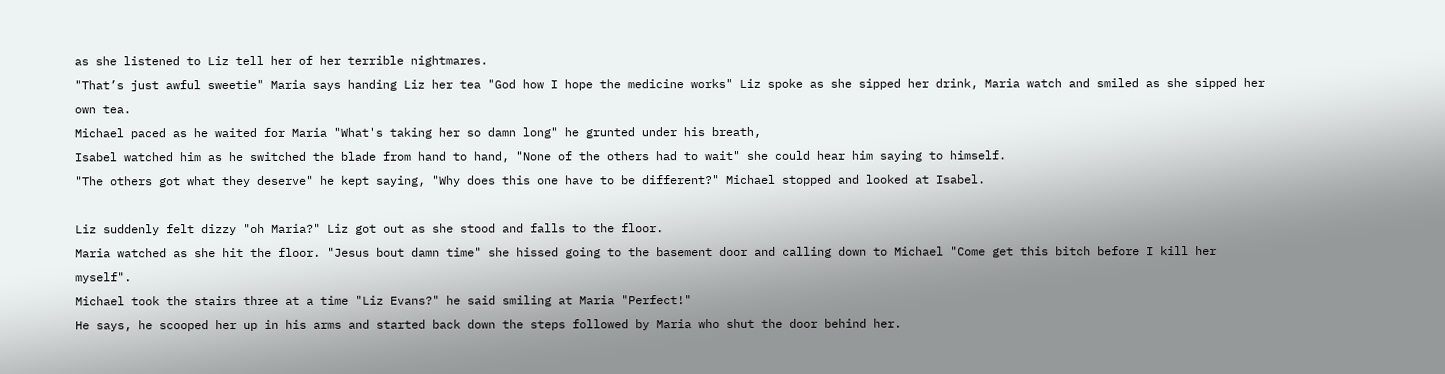as she listened to Liz tell her of her terrible nightmares.
"That’s just awful sweetie" Maria says handing Liz her tea "God how I hope the medicine works" Liz spoke as she sipped her drink, Maria watch and smiled as she sipped her own tea.
Michael paced as he waited for Maria "What's taking her so damn long" he grunted under his breath,
Isabel watched him as he switched the blade from hand to hand, "None of the others had to wait" she could hear him saying to himself.
"The others got what they deserve" he kept saying, "Why does this one have to be different?" Michael stopped and looked at Isabel.

Liz suddenly felt dizzy "oh Maria?" Liz got out as she stood and falls to the floor.
Maria watched as she hit the floor. "Jesus bout damn time" she hissed going to the basement door and calling down to Michael "Come get this bitch before I kill her myself".
Michael took the stairs three at a time "Liz Evans?" he said smiling at Maria "Perfect!"
He says, he scooped her up in his arms and started back down the steps followed by Maria who shut the door behind her.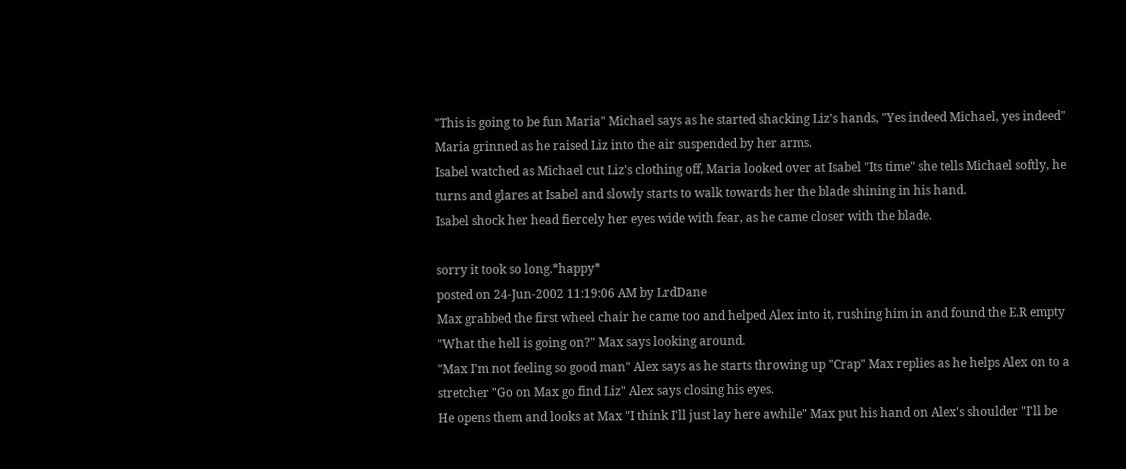"This is going to be fun Maria" Michael says as he started shacking Liz's hands, "Yes indeed Michael, yes indeed" Maria grinned as he raised Liz into the air suspended by her arms.
Isabel watched as Michael cut Liz's clothing off, Maria looked over at Isabel "Its time" she tells Michael softly, he turns and glares at Isabel and slowly starts to walk towards her the blade shining in his hand.
Isabel shock her head fiercely her eyes wide with fear, as he came closer with the blade.

sorry it took so long.*happy*
posted on 24-Jun-2002 11:19:06 AM by LrdDane
Max grabbed the first wheel chair he came too and helped Alex into it, rushing him in and found the E.R empty "What the hell is going on?" Max says looking around.
"Max I'm not feeling so good man" Alex says as he starts throwing up "Crap" Max replies as he helps Alex on to a stretcher "Go on Max go find Liz" Alex says closing his eyes.
He opens them and looks at Max "I think I'll just lay here awhile" Max put his hand on Alex's shoulder "I'll be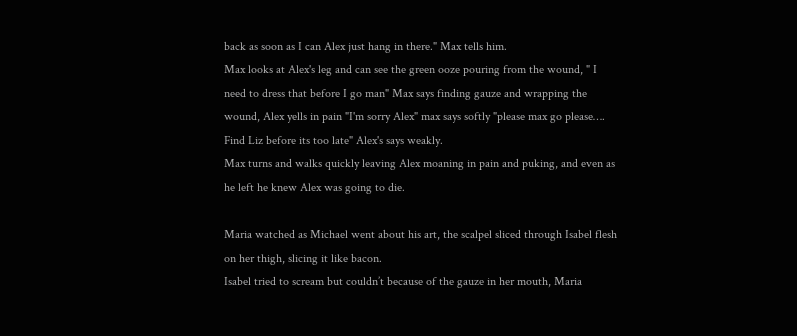back as soon as I can Alex just hang in there." Max tells him.
Max looks at Alex's leg and can see the green ooze pouring from the wound, " I need to dress that before I go man" Max says finding gauze and wrapping the wound, Alex yells in pain "I'm sorry Alex" max says softly "please max go please…. Find Liz before its too late" Alex's says weakly.
Max turns and walks quickly leaving Alex moaning in pain and puking, and even as he left he knew Alex was going to die.

Maria watched as Michael went about his art, the scalpel sliced through Isabel flesh on her thigh, slicing it like bacon.
Isabel tried to scream but couldn’t because of the gauze in her mouth, Maria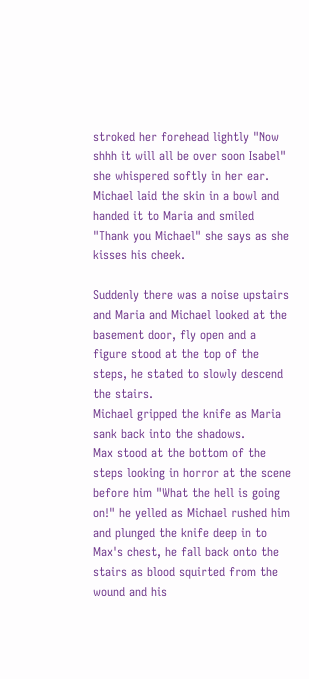stroked her forehead lightly "Now shhh it will all be over soon Isabel" she whispered softly in her ear.
Michael laid the skin in a bowl and handed it to Maria and smiled "Thank you Michael" she says as she kisses his cheek.

Suddenly there was a noise upstairs and Maria and Michael looked at the basement door, fly open and a figure stood at the top of the steps, he stated to slowly descend the stairs.
Michael gripped the knife as Maria sank back into the shadows.
Max stood at the bottom of the steps looking in horror at the scene before him "What the hell is going on!" he yelled as Michael rushed him and plunged the knife deep in to Max's chest, he fall back onto the stairs as blood squirted from the wound and his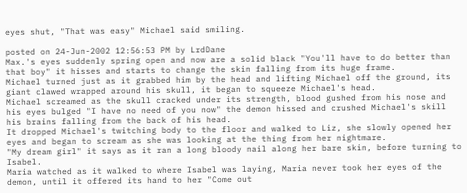eyes shut, "That was easy" Michael said smiling.

posted on 24-Jun-2002 12:56:53 PM by LrdDane
Max.'s eyes suddenly spring open and now are a solid black "You'll have to do better than that boy" it hisses and starts to change the skin falling from its huge frame.
Michael turned just as it grabbed him by the head and lifting Michael off the ground, its giant clawed wrapped around his skull, it began to squeeze Michael's head.
Michael screamed as the skull cracked under its strength, blood gushed from his nose and his eyes bulged "I have no need of you now" the demon hissed and crushed Michael's skill his brains falling from the back of his head.
It dropped Michael's twitching body to the floor and walked to Liz, she slowly opened her eyes and began to scream as she was looking at the thing from her nightmare.
"My dream girl" it says as it ran a long bloody nail along her bare skin, before turning to Isabel.
Maria watched as it walked to where Isabel was laying, Maria never took her eyes of the demon, until it offered its hand to her "Come out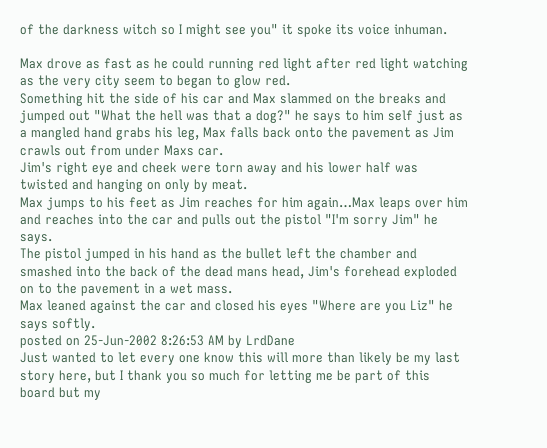of the darkness witch so I might see you" it spoke its voice inhuman.

Max drove as fast as he could running red light after red light watching as the very city seem to began to glow red.
Something hit the side of his car and Max slammed on the breaks and jumped out "What the hell was that a dog?" he says to him self just as a mangled hand grabs his leg, Max falls back onto the pavement as Jim crawls out from under Maxs car.
Jim's right eye and cheek were torn away and his lower half was twisted and hanging on only by meat.
Max jumps to his feet as Jim reaches for him again…Max leaps over him and reaches into the car and pulls out the pistol "I'm sorry Jim" he says.
The pistol jumped in his hand as the bullet left the chamber and smashed into the back of the dead mans head, Jim's forehead exploded on to the pavement in a wet mass.
Max leaned against the car and closed his eyes "Where are you Liz" he says softly.
posted on 25-Jun-2002 8:26:53 AM by LrdDane
Just wanted to let every one know this will more than likely be my last story here, but I thank you so much for letting me be part of this board but my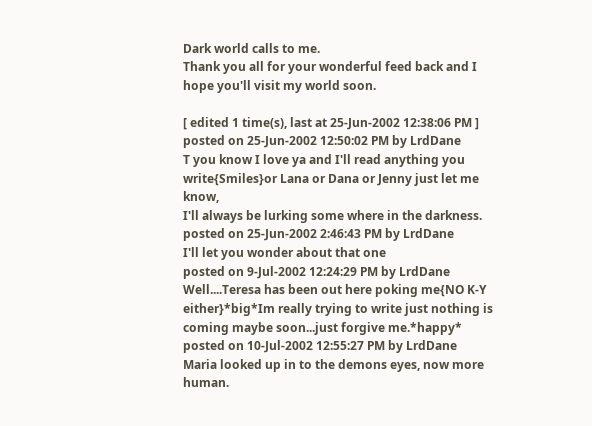Dark world calls to me.
Thank you all for your wonderful feed back and I hope you'll visit my world soon.

[ edited 1 time(s), last at 25-Jun-2002 12:38:06 PM ]
posted on 25-Jun-2002 12:50:02 PM by LrdDane
T you know I love ya and I'll read anything you write{Smiles}or Lana or Dana or Jenny just let me know,
I'll always be lurking some where in the darkness.
posted on 25-Jun-2002 2:46:43 PM by LrdDane
I'll let you wonder about that one
posted on 9-Jul-2002 12:24:29 PM by LrdDane
Well....Teresa has been out here poking me{NO K-Y either}*big*Im really trying to write just nothing is coming maybe soon...just forgive me.*happy*
posted on 10-Jul-2002 12:55:27 PM by LrdDane
Maria looked up in to the demons eyes, now more human.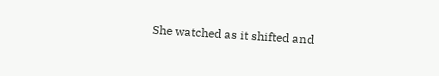She watched as it shifted and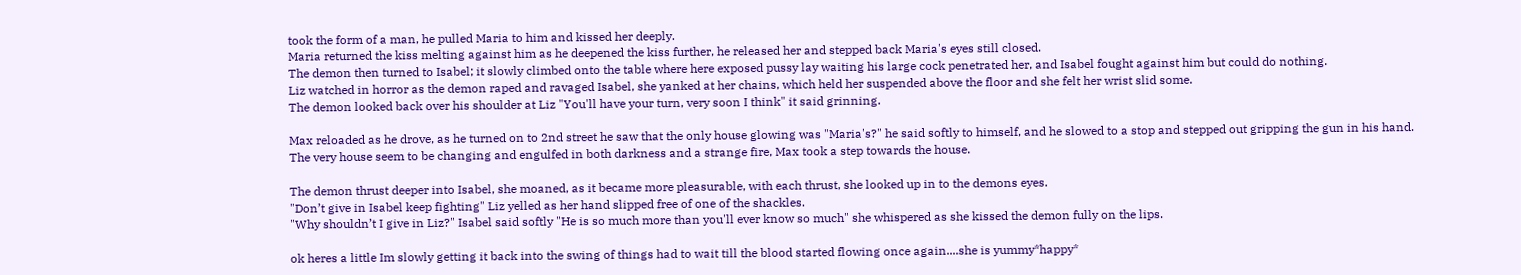took the form of a man, he pulled Maria to him and kissed her deeply.
Maria returned the kiss melting against him as he deepened the kiss further, he released her and stepped back Maria's eyes still closed.
The demon then turned to Isabel; it slowly climbed onto the table where here exposed pussy lay waiting his large cock penetrated her, and Isabel fought against him but could do nothing.
Liz watched in horror as the demon raped and ravaged Isabel, she yanked at her chains, which held her suspended above the floor and she felt her wrist slid some.
The demon looked back over his shoulder at Liz "You'll have your turn, very soon I think" it said grinning.

Max reloaded as he drove, as he turned on to 2nd street he saw that the only house glowing was "Maria's?" he said softly to himself, and he slowed to a stop and stepped out gripping the gun in his hand.
The very house seem to be changing and engulfed in both darkness and a strange fire, Max took a step towards the house.

The demon thrust deeper into Isabel, she moaned, as it became more pleasurable, with each thrust, she looked up in to the demons eyes.
"Don’t give in Isabel keep fighting" Liz yelled as her hand slipped free of one of the shackles.
"Why shouldn’t I give in Liz?" Isabel said softly "He is so much more than you'll ever know so much" she whispered as she kissed the demon fully on the lips.

ok heres a little Im slowly getting it back into the swing of things had to wait till the blood started flowing once again....she is yummy*happy*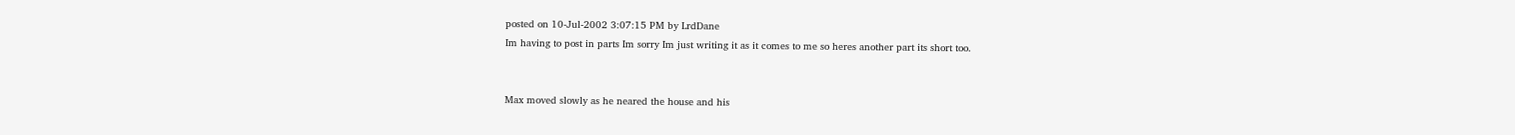posted on 10-Jul-2002 3:07:15 PM by LrdDane
Im having to post in parts Im sorry Im just writing it as it comes to me so heres another part its short too.


Max moved slowly as he neared the house and his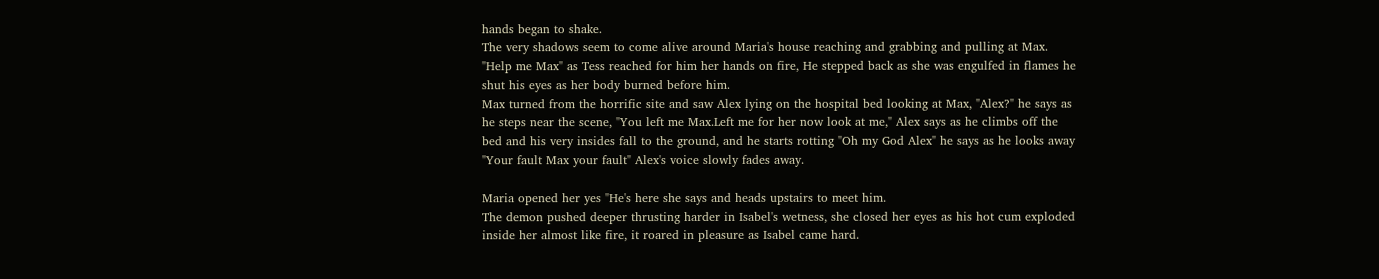hands began to shake.
The very shadows seem to come alive around Maria's house reaching and grabbing and pulling at Max.
"Help me Max" as Tess reached for him her hands on fire, He stepped back as she was engulfed in flames he shut his eyes as her body burned before him.
Max turned from the horrific site and saw Alex lying on the hospital bed looking at Max, "Alex?" he says as he steps near the scene, "You left me Max.Left me for her now look at me," Alex says as he climbs off the bed and his very insides fall to the ground, and he starts rotting "Oh my God Alex" he says as he looks away "Your fault Max your fault" Alex's voice slowly fades away.

Maria opened her yes "He's here she says and heads upstairs to meet him.
The demon pushed deeper thrusting harder in Isabel's wetness, she closed her eyes as his hot cum exploded inside her almost like fire, it roared in pleasure as Isabel came hard.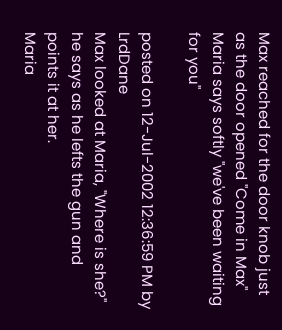Max reached for the door knob just as the door opened "Come in Max" Maria says softly "we've been waiting for you"

posted on 12-Jul-2002 12:36:59 PM by LrdDane
Max looked at Maria, "Where is she?" he says as he lefts the gun and points it at her.
Maria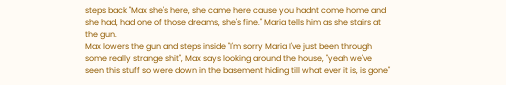steps back "Max she's here, she came here cause you hadnt come home and she had, had one of those dreams, she's fine." Maria tells him as she stairs at the gun.
Max lowers the gun and steps inside "I'm sorry Maria I've just been through some really strange shit", Max says looking around the house, "yeah we've seen this stuff so were down in the basement hiding till what ever it is, is gone"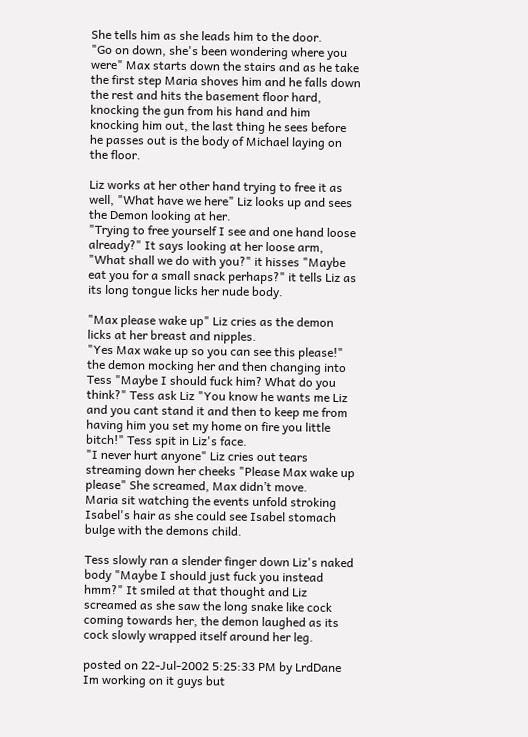She tells him as she leads him to the door.
"Go on down, she's been wondering where you were" Max starts down the stairs and as he take the first step Maria shoves him and he falls down the rest and hits the basement floor hard, knocking the gun from his hand and him knocking him out, the last thing he sees before he passes out is the body of Michael laying on the floor.

Liz works at her other hand trying to free it as well, "What have we here" Liz looks up and sees the Demon looking at her.
"Trying to free yourself I see and one hand loose already?" It says looking at her loose arm, "What shall we do with you?" it hisses "Maybe eat you for a small snack perhaps?" it tells Liz as its long tongue licks her nude body.

"Max please wake up" Liz cries as the demon licks at her breast and nipples.
"Yes Max wake up so you can see this please!" the demon mocking her and then changing into Tess "Maybe I should fuck him? What do you think?" Tess ask Liz "You know he wants me Liz and you cant stand it and then to keep me from having him you set my home on fire you little bitch!" Tess spit in Liz's face.
"I never hurt anyone" Liz cries out tears streaming down her cheeks "Please Max wake up please" She screamed, Max didn’t move.
Maria sit watching the events unfold stroking Isabel's hair as she could see Isabel stomach bulge with the demons child.

Tess slowly ran a slender finger down Liz's naked body "Maybe I should just fuck you instead hmm?" It smiled at that thought and Liz screamed as she saw the long snake like cock coming towards her, the demon laughed as its cock slowly wrapped itself around her leg.

posted on 22-Jul-2002 5:25:33 PM by LrdDane
Im working on it guys but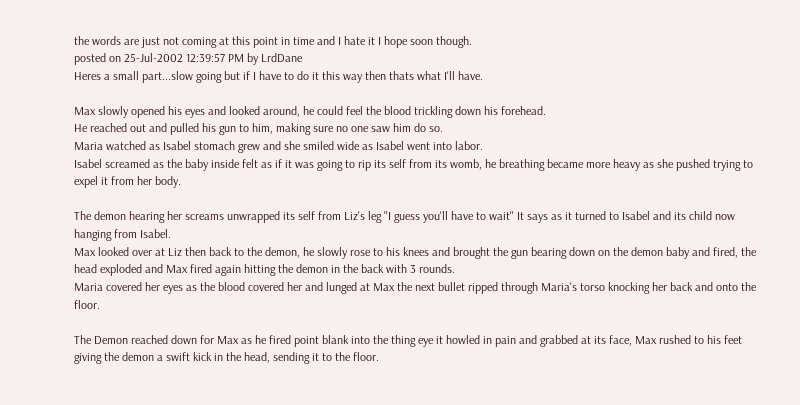the words are just not coming at this point in time and I hate it I hope soon though.
posted on 25-Jul-2002 12:39:57 PM by LrdDane
Heres a small part...slow going but if I have to do it this way then thats what I'll have.

Max slowly opened his eyes and looked around, he could feel the blood trickling down his forehead.
He reached out and pulled his gun to him, making sure no one saw him do so.
Maria watched as Isabel stomach grew and she smiled wide as Isabel went into labor.
Isabel screamed as the baby inside felt as if it was going to rip its self from its womb, he breathing became more heavy as she pushed trying to expel it from her body.

The demon hearing her screams unwrapped its self from Liz's leg "I guess you'll have to wait" It says as it turned to Isabel and its child now hanging from Isabel.
Max looked over at Liz then back to the demon, he slowly rose to his knees and brought the gun bearing down on the demon baby and fired, the head exploded and Max fired again hitting the demon in the back with 3 rounds.
Maria covered her eyes as the blood covered her and lunged at Max the next bullet ripped through Maria's torso knocking her back and onto the floor.

The Demon reached down for Max as he fired point blank into the thing eye it howled in pain and grabbed at its face, Max rushed to his feet giving the demon a swift kick in the head, sending it to the floor.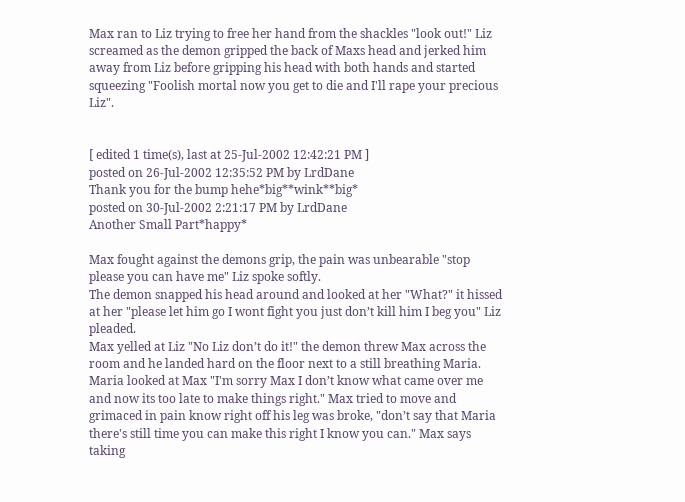Max ran to Liz trying to free her hand from the shackles "look out!" Liz screamed as the demon gripped the back of Maxs head and jerked him away from Liz before gripping his head with both hands and started squeezing "Foolish mortal now you get to die and I'll rape your precious Liz".


[ edited 1 time(s), last at 25-Jul-2002 12:42:21 PM ]
posted on 26-Jul-2002 12:35:52 PM by LrdDane
Thank you for the bump hehe*big**wink**big*
posted on 30-Jul-2002 2:21:17 PM by LrdDane
Another Small Part*happy*

Max fought against the demons grip, the pain was unbearable "stop please you can have me" Liz spoke softly.
The demon snapped his head around and looked at her "What?" it hissed at her "please let him go I wont fight you just don’t kill him I beg you" Liz pleaded.
Max yelled at Liz "No Liz don’t do it!" the demon threw Max across the room and he landed hard on the floor next to a still breathing Maria.
Maria looked at Max "I'm sorry Max I don’t know what came over me and now its too late to make things right." Max tried to move and grimaced in pain know right off his leg was broke, "don’t say that Maria there's still time you can make this right I know you can." Max says taking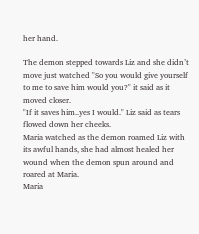her hand.

The demon stepped towards Liz and she didn’t move just watched "So you would give yourself to me to save him would you?" it said as it moved closer.
"If it saves him..yes I would." Liz said as tears flowed down her cheeks.
Maria watched as the demon roamed Liz with its awful hands, she had almost healed her wound when the demon spun around and roared at Maria.
Maria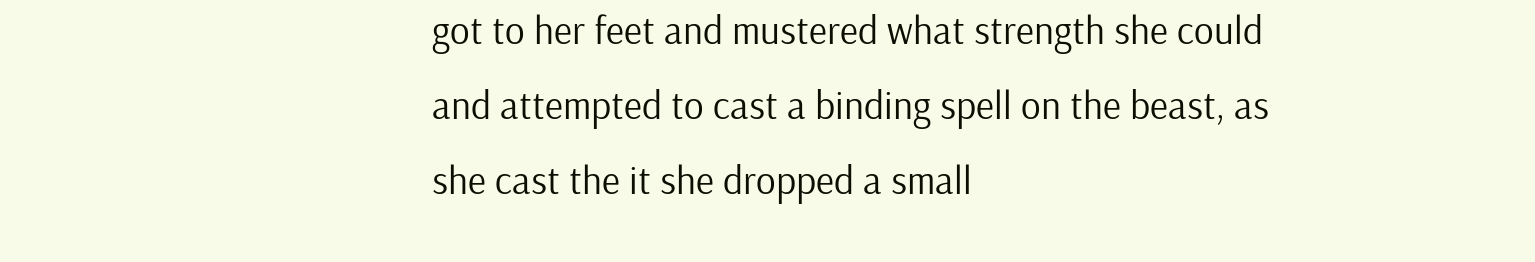got to her feet and mustered what strength she could and attempted to cast a binding spell on the beast, as she cast the it she dropped a small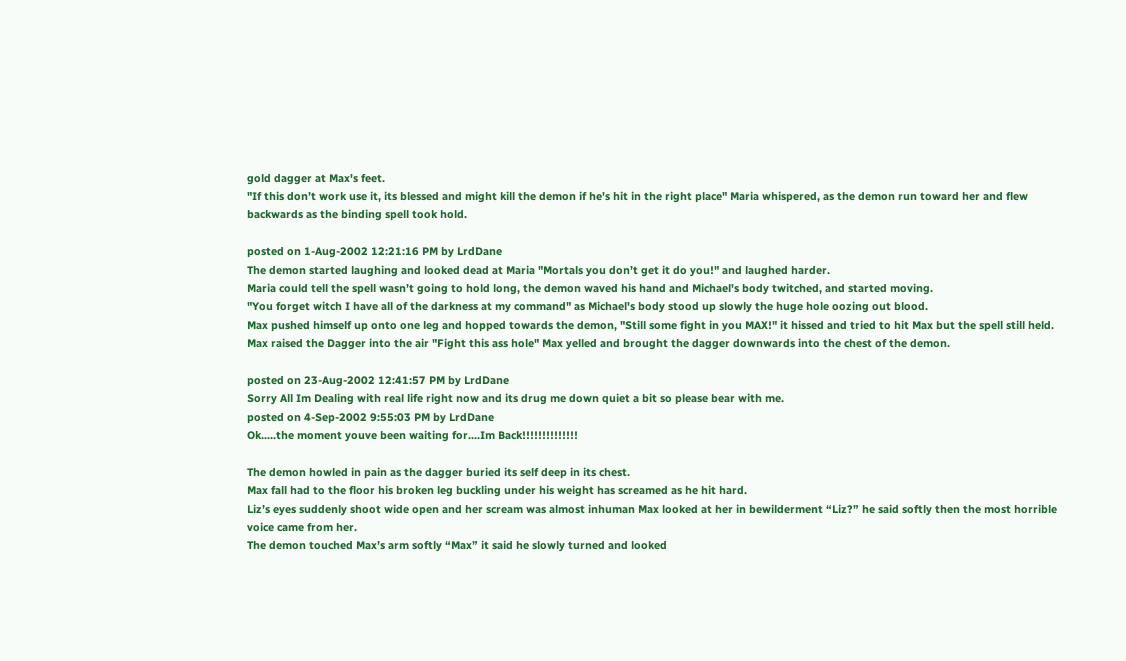gold dagger at Max's feet.
"If this don’t work use it, its blessed and might kill the demon if he's hit in the right place" Maria whispered, as the demon run toward her and flew backwards as the binding spell took hold.

posted on 1-Aug-2002 12:21:16 PM by LrdDane
The demon started laughing and looked dead at Maria "Mortals you don’t get it do you!" and laughed harder.
Maria could tell the spell wasn’t going to hold long, the demon waved his hand and Michael's body twitched, and started moving.
"You forget witch I have all of the darkness at my command" as Michael's body stood up slowly the huge hole oozing out blood.
Max pushed himself up onto one leg and hopped towards the demon, "Still some fight in you MAX!" it hissed and tried to hit Max but the spell still held.
Max raised the Dagger into the air "Fight this ass hole" Max yelled and brought the dagger downwards into the chest of the demon.

posted on 23-Aug-2002 12:41:57 PM by LrdDane
Sorry All Im Dealing with real life right now and its drug me down quiet a bit so please bear with me.
posted on 4-Sep-2002 9:55:03 PM by LrdDane
Ok.....the moment youve been waiting for....Im Back!!!!!!!!!!!!!!

The demon howled in pain as the dagger buried its self deep in its chest.
Max fall had to the floor his broken leg buckling under his weight has screamed as he hit hard.
Liz’s eyes suddenly shoot wide open and her scream was almost inhuman Max looked at her in bewilderment “Liz?” he said softly then the most horrible voice came from her.
The demon touched Max’s arm softly “Max” it said he slowly turned and looked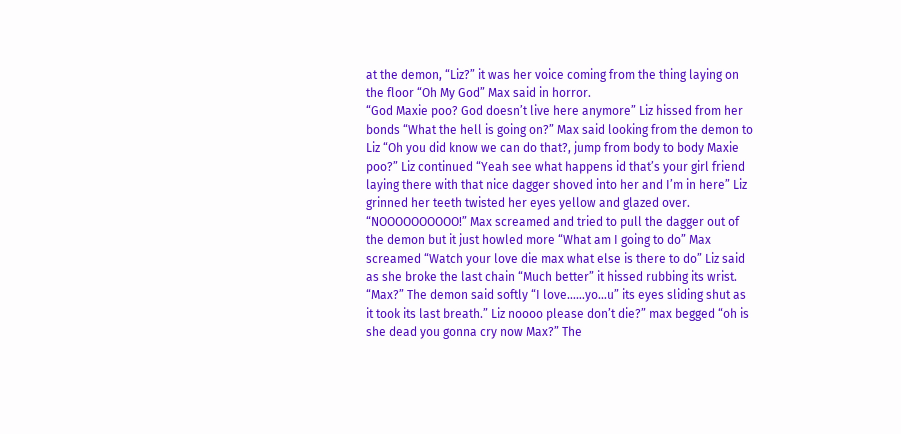at the demon, “Liz?” it was her voice coming from the thing laying on the floor “Oh My God” Max said in horror.
“God Maxie poo? God doesn’t live here anymore” Liz hissed from her bonds “What the hell is going on?” Max said looking from the demon to Liz “Oh you did know we can do that?, jump from body to body Maxie poo?” Liz continued “Yeah see what happens id that’s your girl friend laying there with that nice dagger shoved into her and I’m in here” Liz grinned her teeth twisted her eyes yellow and glazed over.
“NOOOOOOOOOO!” Max screamed and tried to pull the dagger out of the demon but it just howled more “What am I going to do” Max screamed “Watch your love die max what else is there to do” Liz said as she broke the last chain “Much better” it hissed rubbing its wrist.
“Max?” The demon said softly “I love……yo…u” its eyes sliding shut as it took its last breath.” Liz noooo please don’t die?” max begged “oh is she dead you gonna cry now Max?” The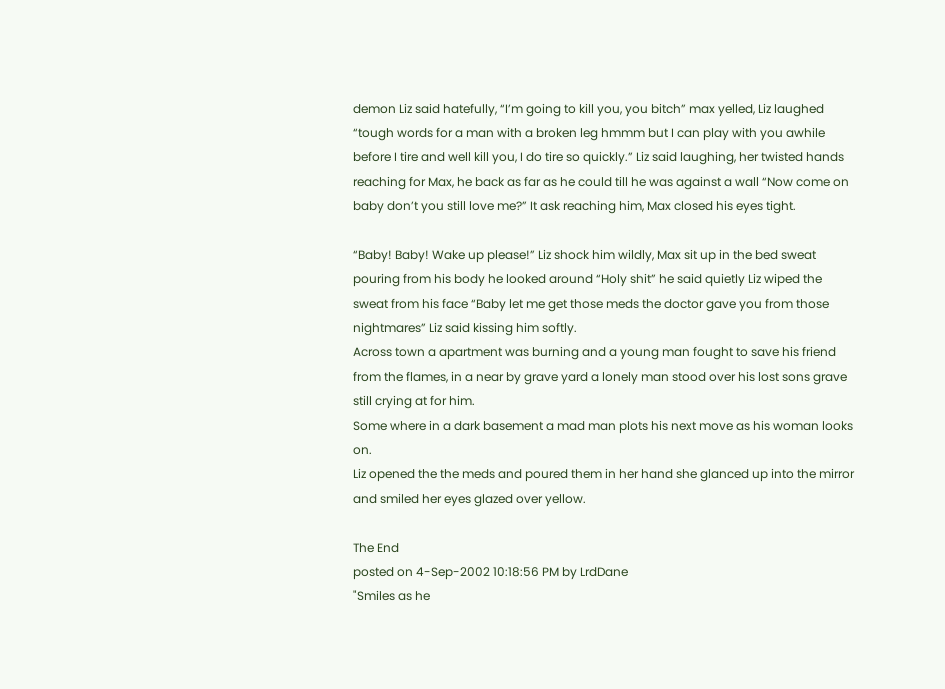demon Liz said hatefully, “I’m going to kill you, you bitch” max yelled, Liz laughed “tough words for a man with a broken leg hmmm but I can play with you awhile before I tire and well kill you, I do tire so quickly.” Liz said laughing, her twisted hands reaching for Max, he back as far as he could till he was against a wall “Now come on baby don’t you still love me?” It ask reaching him, Max closed his eyes tight.

“Baby! Baby! Wake up please!” Liz shock him wildly, Max sit up in the bed sweat pouring from his body he looked around “Holy shit” he said quietly Liz wiped the sweat from his face “Baby let me get those meds the doctor gave you from those nightmares” Liz said kissing him softly.
Across town a apartment was burning and a young man fought to save his friend from the flames, in a near by grave yard a lonely man stood over his lost sons grave still crying at for him.
Some where in a dark basement a mad man plots his next move as his woman looks on.
Liz opened the the meds and poured them in her hand she glanced up into the mirror and smiled her eyes glazed over yellow.

The End
posted on 4-Sep-2002 10:18:56 PM by LrdDane
"Smiles as he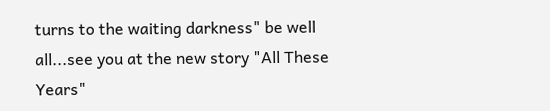turns to the waiting darkness" be well all...see you at the new story "All These Years"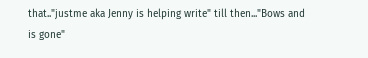that.."justme aka Jenny is helping write" till then..."Bows and is gone"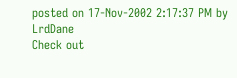posted on 17-Nov-2002 2:17:37 PM by LrdDane
Check out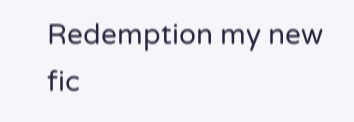Redemption my new fic